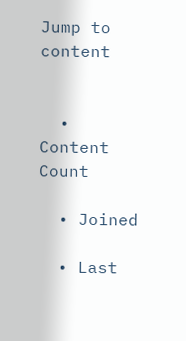Jump to content


  • Content Count

  • Joined

  • Last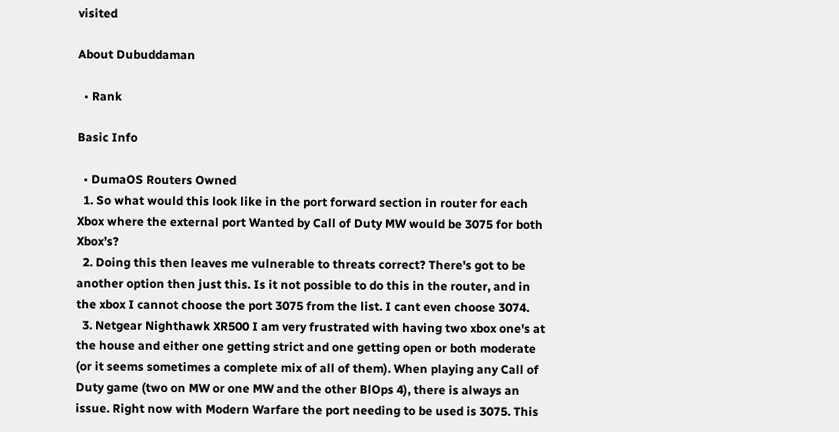visited

About Dubuddaman

  • Rank

Basic Info

  • DumaOS Routers Owned
  1. So what would this look like in the port forward section in router for each Xbox where the external port Wanted by Call of Duty MW would be 3075 for both Xbox’s?
  2. Doing this then leaves me vulnerable to threats correct? There's got to be another option then just this. Is it not possible to do this in the router, and in the xbox I cannot choose the port 3075 from the list. I cant even choose 3074.
  3. Netgear Nighthawk XR500 I am very frustrated with having two xbox one's at the house and either one getting strict and one getting open or both moderate (or it seems sometimes a complete mix of all of them). When playing any Call of Duty game (two on MW or one MW and the other BlOps 4), there is always an issue. Right now with Modern Warfare the port needing to be used is 3075. This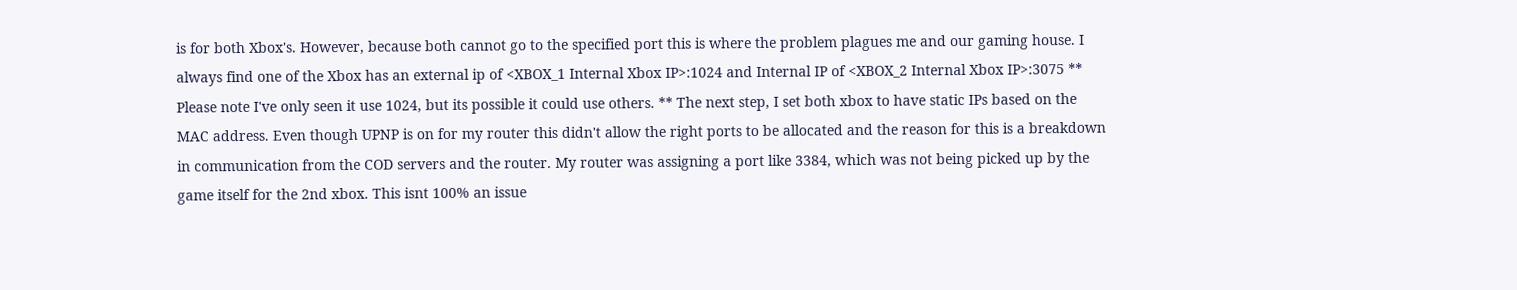is for both Xbox's. However, because both cannot go to the specified port this is where the problem plagues me and our gaming house. I always find one of the Xbox has an external ip of <XBOX_1 Internal Xbox IP>:1024 and Internal IP of <XBOX_2 Internal Xbox IP>:3075 ** Please note I've only seen it use 1024, but its possible it could use others. ** The next step, I set both xbox to have static IPs based on the MAC address. Even though UPNP is on for my router this didn't allow the right ports to be allocated and the reason for this is a breakdown in communication from the COD servers and the router. My router was assigning a port like 3384, which was not being picked up by the game itself for the 2nd xbox. This isnt 100% an issue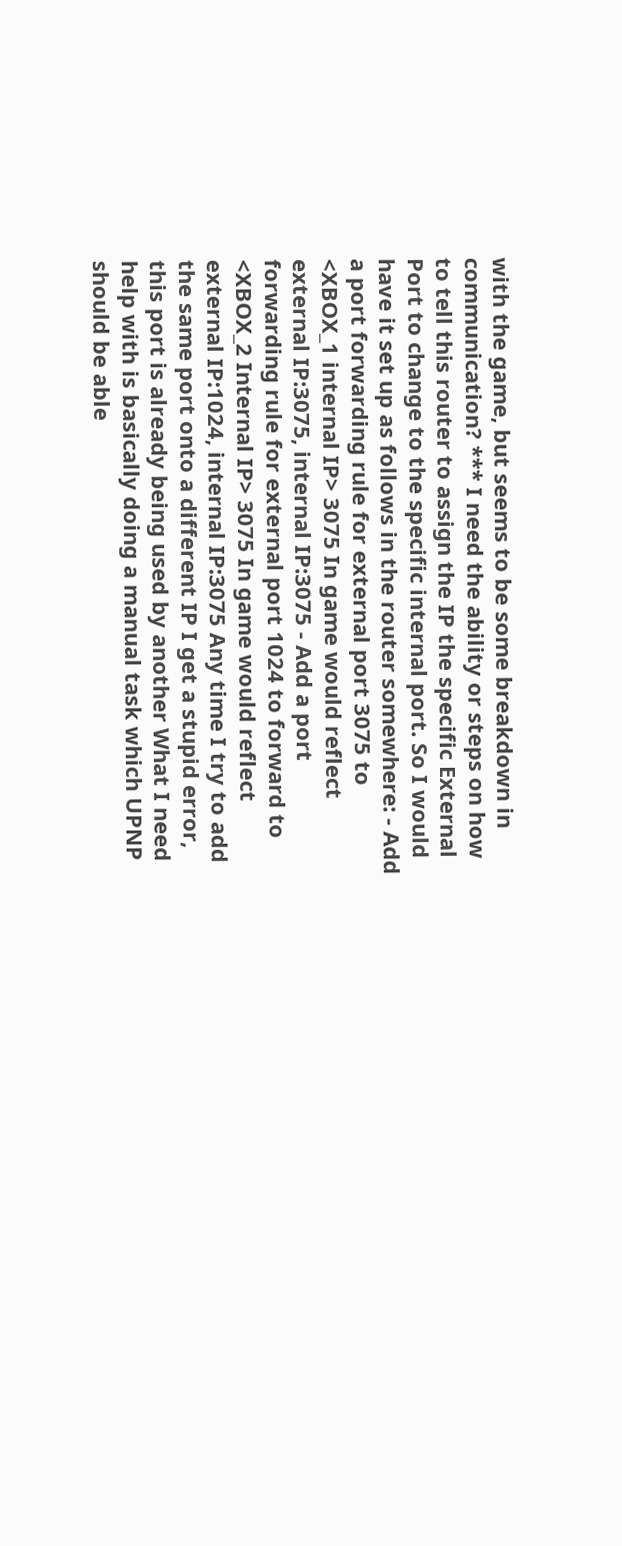with the game, but seems to be some breakdown in communication? *** I need the ability or steps on how to tell this router to assign the IP the specific External Port to change to the specific internal port. So I would have it set up as follows in the router somewhere: - Add a port forwarding rule for external port 3075 to <XBOX_1 internal IP> 3075 In game would reflect external IP:3075, internal IP:3075 - Add a port forwarding rule for external port 1024 to forward to <XBOX_2 Internal IP> 3075 In game would reflect external IP:1024, internal IP:3075 Any time I try to add the same port onto a different IP I get a stupid error, this port is already being used by another What I need help with is basically doing a manual task which UPNP should be able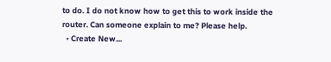to do. I do not know how to get this to work inside the router. Can someone explain to me? Please help.
  • Create New...